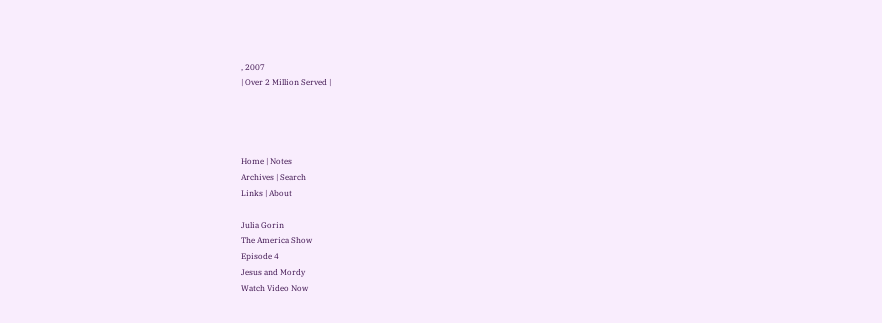, 2007
| Over 2 Million Served |




Home | Notes
Archives | Search
Links | About

Julia Gorin
The America Show
Episode 4
Jesus and Mordy
Watch Video Now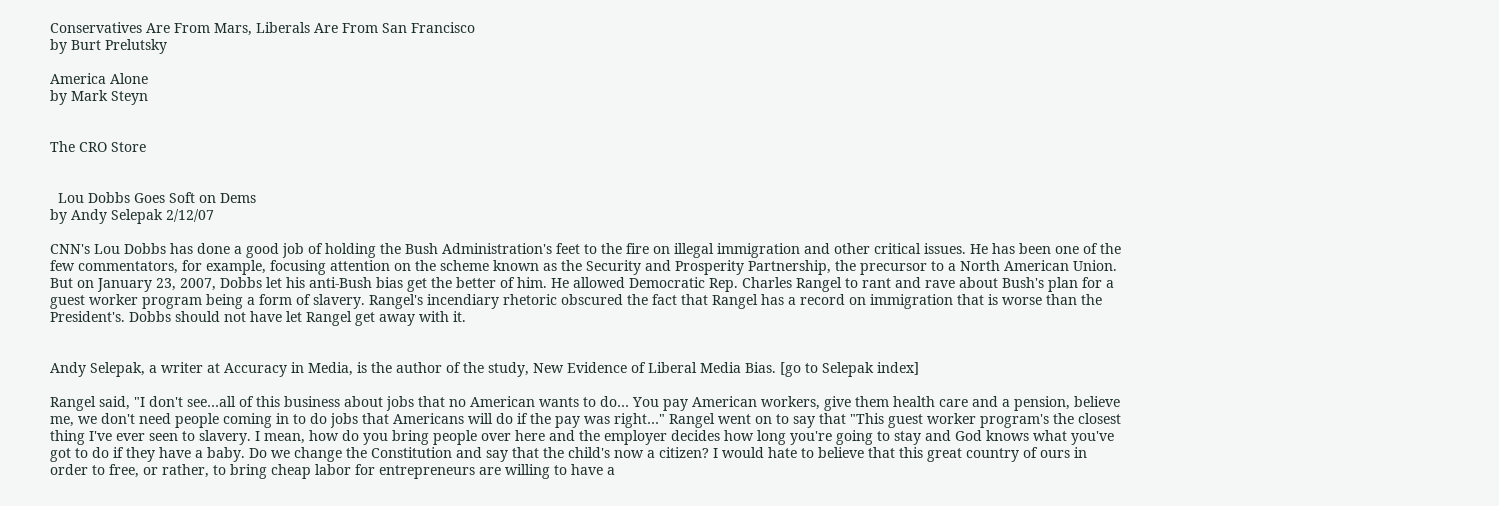Conservatives Are From Mars, Liberals Are From San Francisco
by Burt Prelutsky

America Alone
by Mark Steyn


The CRO Store


  Lou Dobbs Goes Soft on Dems
by Andy Selepak 2/12/07

CNN's Lou Dobbs has done a good job of holding the Bush Administration's feet to the fire on illegal immigration and other critical issues. He has been one of the few commentators, for example, focusing attention on the scheme known as the Security and Prosperity Partnership, the precursor to a North American Union. But on January 23, 2007, Dobbs let his anti-Bush bias get the better of him. He allowed Democratic Rep. Charles Rangel to rant and rave about Bush's plan for a guest worker program being a form of slavery. Rangel's incendiary rhetoric obscured the fact that Rangel has a record on immigration that is worse than the President's. Dobbs should not have let Rangel get away with it.


Andy Selepak, a writer at Accuracy in Media, is the author of the study, New Evidence of Liberal Media Bias. [go to Selepak index]

Rangel said, "I don't see…all of this business about jobs that no American wants to do… You pay American workers, give them health care and a pension, believe me, we don't need people coming in to do jobs that Americans will do if the pay was right…" Rangel went on to say that "This guest worker program's the closest thing I've ever seen to slavery. I mean, how do you bring people over here and the employer decides how long you're going to stay and God knows what you've got to do if they have a baby. Do we change the Constitution and say that the child's now a citizen? I would hate to believe that this great country of ours in order to free, or rather, to bring cheap labor for entrepreneurs are willing to have a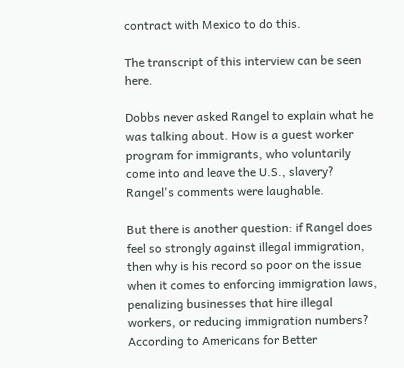contract with Mexico to do this.

The transcript of this interview can be seen here.

Dobbs never asked Rangel to explain what he was talking about. How is a guest worker program for immigrants, who voluntarily come into and leave the U.S., slavery? Rangel's comments were laughable.

But there is another question: if Rangel does feel so strongly against illegal immigration, then why is his record so poor on the issue when it comes to enforcing immigration laws, penalizing businesses that hire illegal workers, or reducing immigration numbers? According to Americans for Better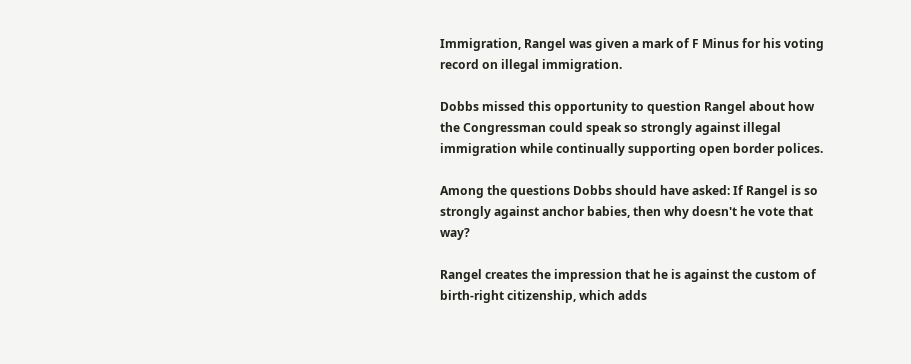Immigration, Rangel was given a mark of F Minus for his voting record on illegal immigration.

Dobbs missed this opportunity to question Rangel about how the Congressman could speak so strongly against illegal immigration while continually supporting open border polices.

Among the questions Dobbs should have asked: If Rangel is so strongly against anchor babies, then why doesn't he vote that way?

Rangel creates the impression that he is against the custom of birth-right citizenship, which adds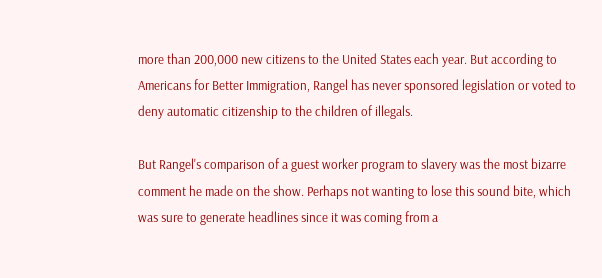more than 200,000 new citizens to the United States each year. But according to Americans for Better Immigration, Rangel has never sponsored legislation or voted to deny automatic citizenship to the children of illegals.

But Rangel's comparison of a guest worker program to slavery was the most bizarre comment he made on the show. Perhaps not wanting to lose this sound bite, which was sure to generate headlines since it was coming from a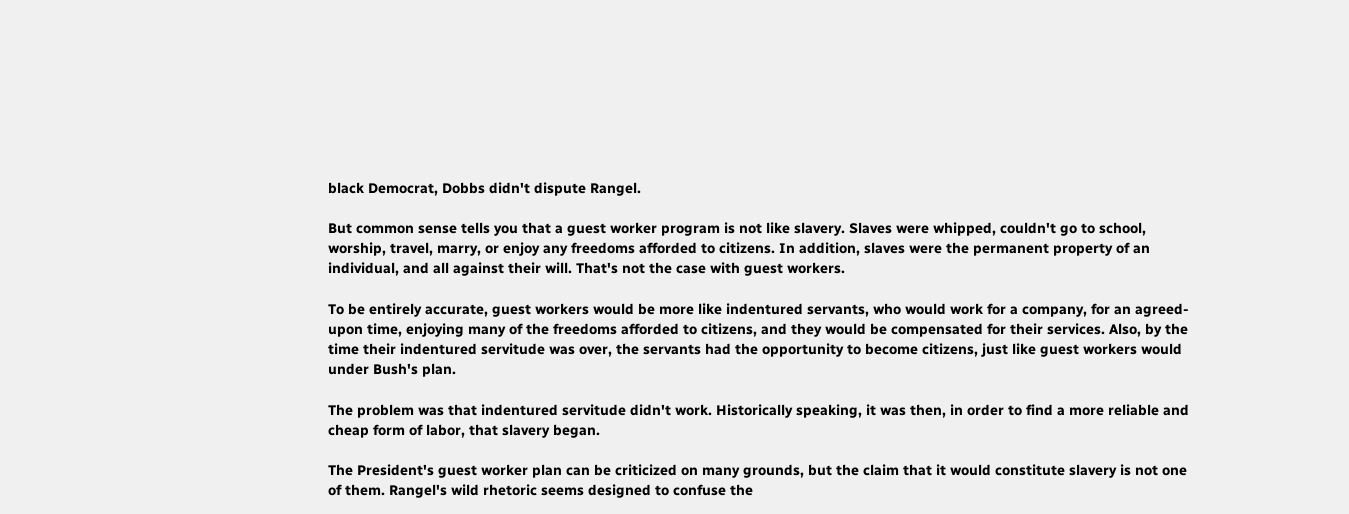black Democrat, Dobbs didn't dispute Rangel.

But common sense tells you that a guest worker program is not like slavery. Slaves were whipped, couldn't go to school, worship, travel, marry, or enjoy any freedoms afforded to citizens. In addition, slaves were the permanent property of an individual, and all against their will. That's not the case with guest workers.

To be entirely accurate, guest workers would be more like indentured servants, who would work for a company, for an agreed-upon time, enjoying many of the freedoms afforded to citizens, and they would be compensated for their services. Also, by the time their indentured servitude was over, the servants had the opportunity to become citizens, just like guest workers would under Bush's plan.

The problem was that indentured servitude didn't work. Historically speaking, it was then, in order to find a more reliable and cheap form of labor, that slavery began.

The President's guest worker plan can be criticized on many grounds, but the claim that it would constitute slavery is not one of them. Rangel's wild rhetoric seems designed to confuse the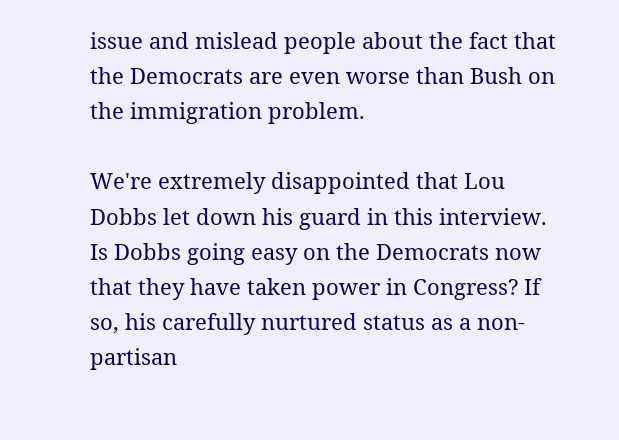issue and mislead people about the fact that the Democrats are even worse than Bush on the immigration problem.

We're extremely disappointed that Lou Dobbs let down his guard in this interview. Is Dobbs going easy on the Democrats now that they have taken power in Congress? If so, his carefully nurtured status as a non-partisan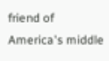friend of America's middle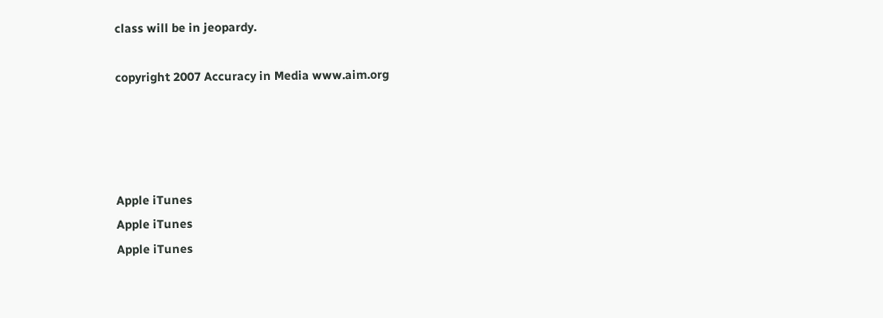class will be in jeopardy.

copyright 2007 Accuracy in Media www.aim.org




Apple iTunes
Apple iTunes
Apple iTunes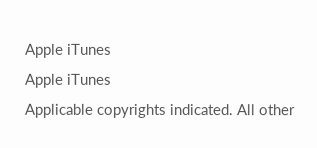Apple iTunes
Apple iTunes
Applicable copyrights indicated. All other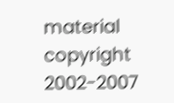material copyright 2002-2007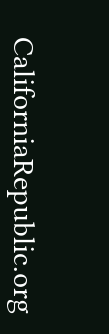CaliforniaRepublic.org